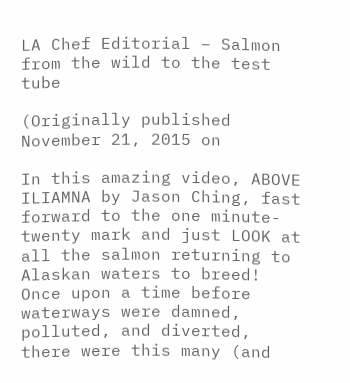LA Chef Editorial – Salmon from the wild to the test tube

(Originally published November 21, 2015 on

In this amazing video, ABOVE ILIAMNA by Jason Ching, fast forward to the one minute-twenty mark and just LOOK at all the salmon returning to Alaskan waters to breed! Once upon a time before waterways were damned, polluted, and diverted, there were this many (and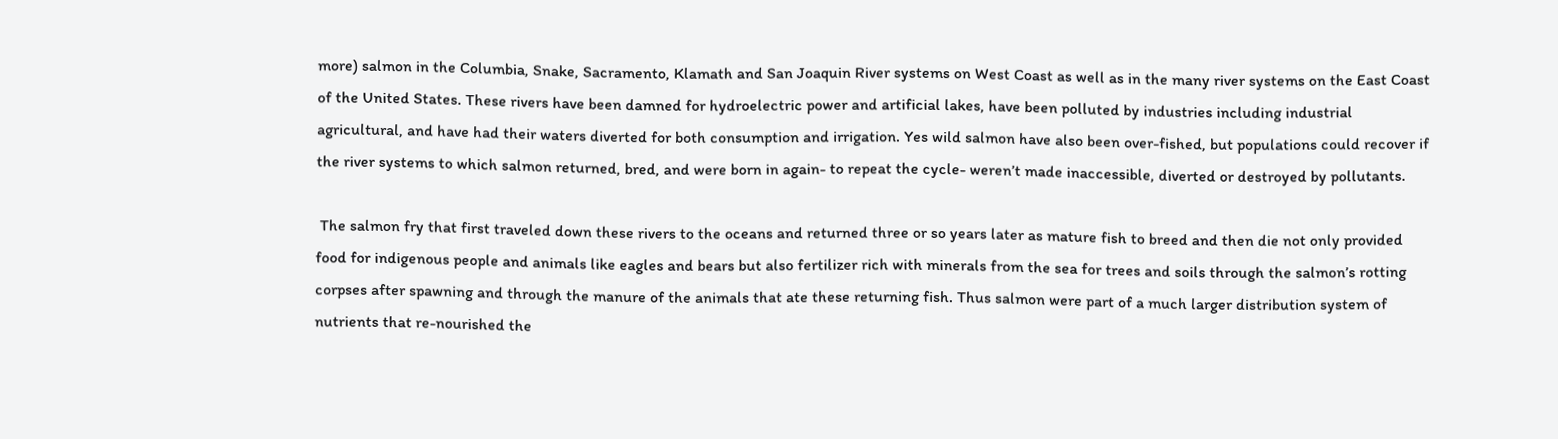more) salmon in the Columbia, Snake, Sacramento, Klamath and San Joaquin River systems on West Coast as well as in the many river systems on the East Coast of the United States. These rivers have been damned for hydroelectric power and artificial lakes, have been polluted by industries including industrial agricultural, and have had their waters diverted for both consumption and irrigation. Yes wild salmon have also been over-fished, but populations could recover if the river systems to which salmon returned, bred, and were born in again- to repeat the cycle- weren’t made inaccessible, diverted or destroyed by pollutants.

 The salmon fry that first traveled down these rivers to the oceans and returned three or so years later as mature fish to breed and then die not only provided food for indigenous people and animals like eagles and bears but also fertilizer rich with minerals from the sea for trees and soils through the salmon’s rotting corpses after spawning and through the manure of the animals that ate these returning fish. Thus salmon were part of a much larger distribution system of nutrients that re-nourished the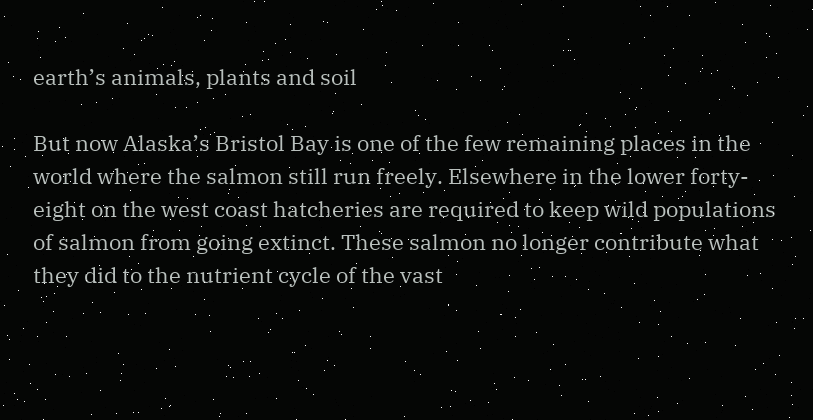earth’s animals, plants and soil

But now Alaska’s Bristol Bay is one of the few remaining places in the world where the salmon still run freely. Elsewhere in the lower forty-eight on the west coast hatcheries are required to keep wild populations of salmon from going extinct. These salmon no longer contribute what they did to the nutrient cycle of the vast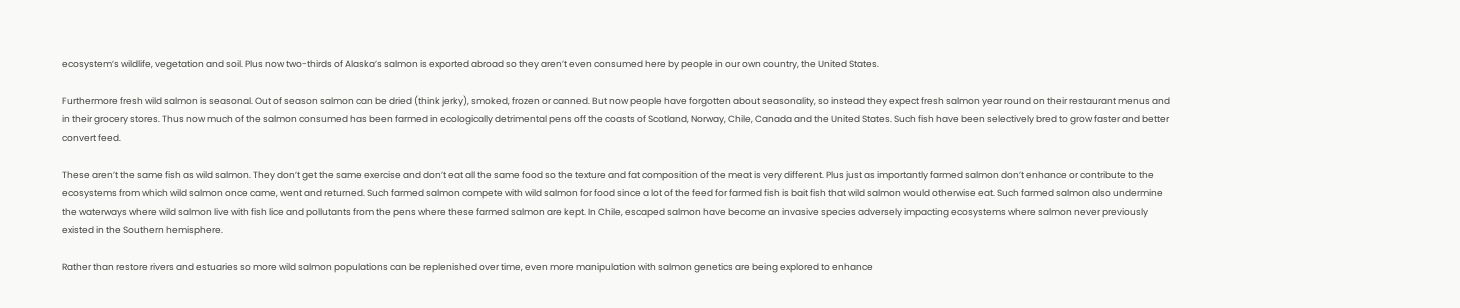ecosystem’s wildlife, vegetation and soil. Plus now two-thirds of Alaska’s salmon is exported abroad so they aren’t even consumed here by people in our own country, the United States.

Furthermore fresh wild salmon is seasonal. Out of season salmon can be dried (think jerky), smoked, frozen or canned. But now people have forgotten about seasonality, so instead they expect fresh salmon year round on their restaurant menus and in their grocery stores. Thus now much of the salmon consumed has been farmed in ecologically detrimental pens off the coasts of Scotland, Norway, Chile, Canada and the United States. Such fish have been selectively bred to grow faster and better convert feed.

These aren’t the same fish as wild salmon. They don’t get the same exercise and don’t eat all the same food so the texture and fat composition of the meat is very different. Plus just as importantly farmed salmon don’t enhance or contribute to the ecosystems from which wild salmon once came, went and returned. Such farmed salmon compete with wild salmon for food since a lot of the feed for farmed fish is bait fish that wild salmon would otherwise eat. Such farmed salmon also undermine the waterways where wild salmon live with fish lice and pollutants from the pens where these farmed salmon are kept. In Chile, escaped salmon have become an invasive species adversely impacting ecosystems where salmon never previously existed in the Southern hemisphere.

Rather than restore rivers and estuaries so more wild salmon populations can be replenished over time, even more manipulation with salmon genetics are being explored to enhance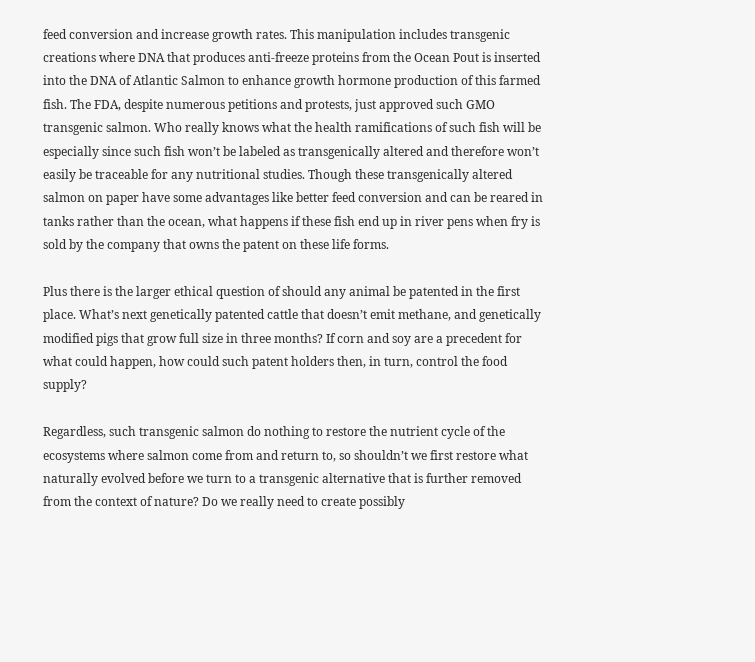feed conversion and increase growth rates. This manipulation includes transgenic creations where DNA that produces anti-freeze proteins from the Ocean Pout is inserted into the DNA of Atlantic Salmon to enhance growth hormone production of this farmed fish. The FDA, despite numerous petitions and protests, just approved such GMO transgenic salmon. Who really knows what the health ramifications of such fish will be especially since such fish won’t be labeled as transgenically altered and therefore won’t easily be traceable for any nutritional studies. Though these transgenically altered salmon on paper have some advantages like better feed conversion and can be reared in tanks rather than the ocean, what happens if these fish end up in river pens when fry is sold by the company that owns the patent on these life forms.

Plus there is the larger ethical question of should any animal be patented in the first place. What’s next genetically patented cattle that doesn’t emit methane, and genetically modified pigs that grow full size in three months? If corn and soy are a precedent for what could happen, how could such patent holders then, in turn, control the food supply?

Regardless, such transgenic salmon do nothing to restore the nutrient cycle of the ecosystems where salmon come from and return to, so shouldn’t we first restore what naturally evolved before we turn to a transgenic alternative that is further removed from the context of nature? Do we really need to create possibly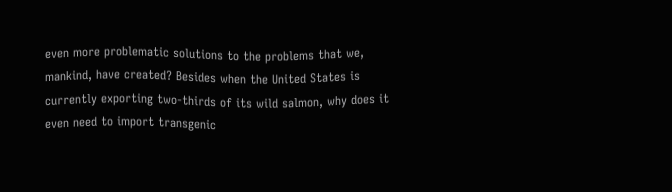even more problematic solutions to the problems that we, mankind, have created? Besides when the United States is currently exporting two-thirds of its wild salmon, why does it even need to import transgenic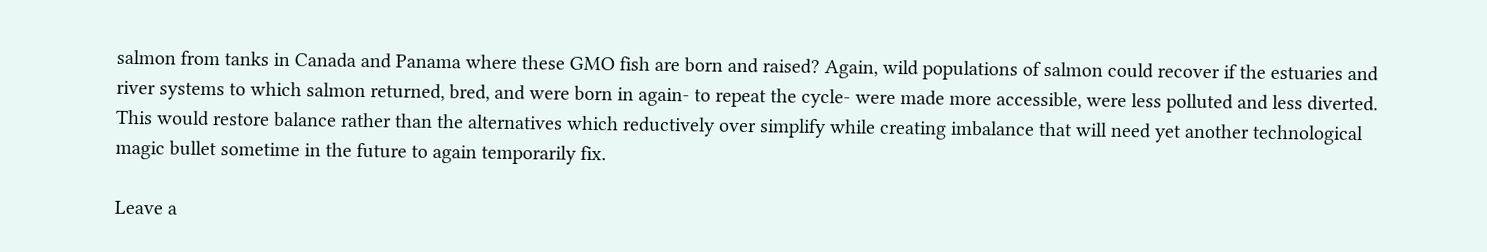salmon from tanks in Canada and Panama where these GMO fish are born and raised? Again, wild populations of salmon could recover if the estuaries and river systems to which salmon returned, bred, and were born in again- to repeat the cycle- were made more accessible, were less polluted and less diverted. This would restore balance rather than the alternatives which reductively over simplify while creating imbalance that will need yet another technological magic bullet sometime in the future to again temporarily fix.

Leave a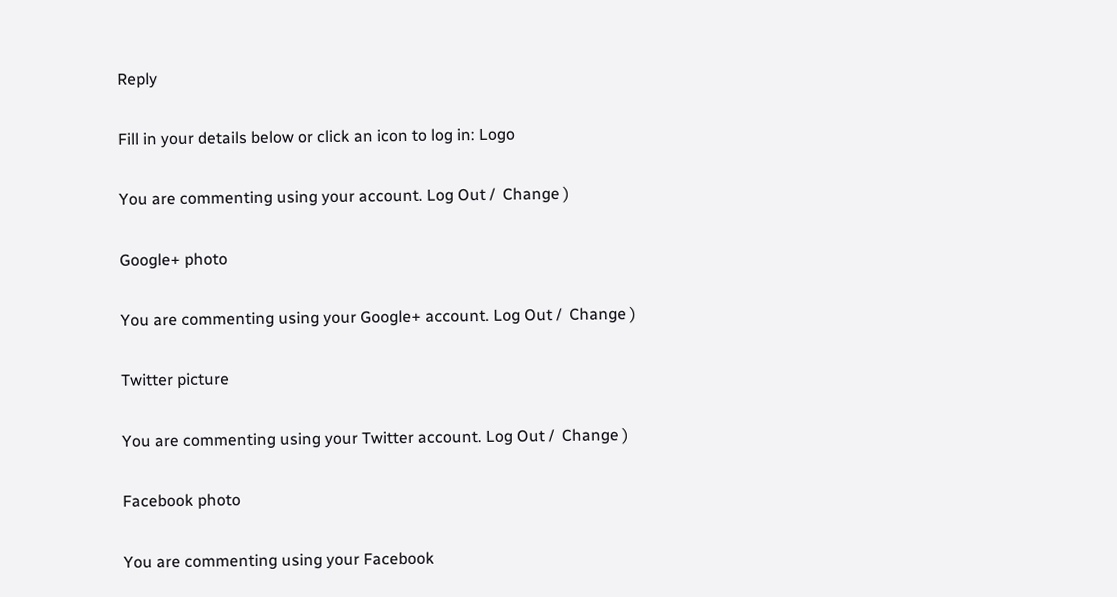Reply

Fill in your details below or click an icon to log in: Logo

You are commenting using your account. Log Out /  Change )

Google+ photo

You are commenting using your Google+ account. Log Out /  Change )

Twitter picture

You are commenting using your Twitter account. Log Out /  Change )

Facebook photo

You are commenting using your Facebook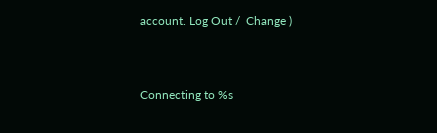account. Log Out /  Change )


Connecting to %s